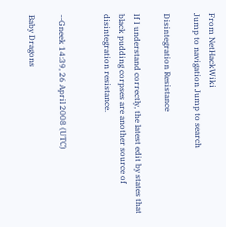From NetHackWiki
Jump to navigation Jump to search

Disintegration Resistance

If I understand correctly, the latest edit by states that black pudding corpses are another source of disintegration resistance.


--Gneek 14:39, 26 April 2008 (UTC)

Baby Dragons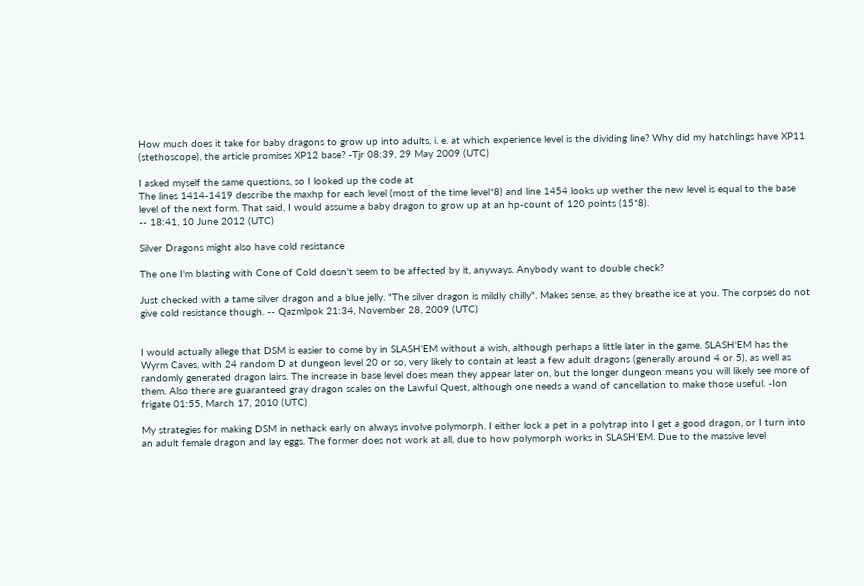How much does it take for baby dragons to grow up into adults, i. e. at which experience level is the dividing line? Why did my hatchlings have XP11 (stethoscope), the article promises XP12 base? -Tjr 08:39, 29 May 2009 (UTC)

I asked myself the same questions, so I looked up the code at
The lines 1414-1419 describe the maxhp for each level (most of the time level*8) and line 1454 looks up wether the new level is equal to the base level of the next form. That said, I would assume a baby dragon to grow up at an hp-count of 120 points (15*8).
-- 18:41, 10 June 2012 (UTC)

Silver Dragons might also have cold resistance

The one I'm blasting with Cone of Cold doesn't seem to be affected by it, anyways. Anybody want to double check?

Just checked with a tame silver dragon and a blue jelly. "The silver dragon is mildly chilly". Makes sense, as they breathe ice at you. The corpses do not give cold resistance though. -- Qazmlpok 21:34, November 28, 2009 (UTC)


I would actually allege that DSM is easier to come by in SLASH'EM without a wish, although perhaps a little later in the game. SLASH'EM has the Wyrm Caves, with 24 random D at dungeon level 20 or so, very likely to contain at least a few adult dragons (generally around 4 or 5), as well as randomly generated dragon lairs. The increase in base level does mean they appear later on, but the longer dungeon means you will likely see more of them. Also there are guaranteed gray dragon scales on the Lawful Quest, although one needs a wand of cancellation to make those useful. -Ion frigate 01:55, March 17, 2010 (UTC)

My strategies for making DSM in nethack early on always involve polymorph. I either lock a pet in a polytrap into I get a good dragon, or I turn into an adult female dragon and lay eggs. The former does not work at all, due to how polymorph works in SLASH'EM. Due to the massive level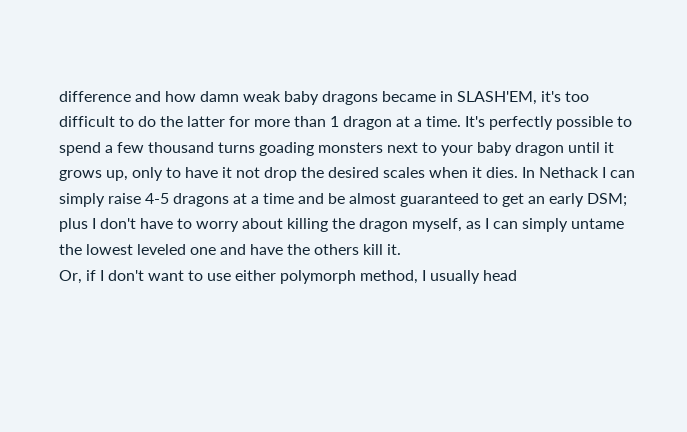difference and how damn weak baby dragons became in SLASH'EM, it's too difficult to do the latter for more than 1 dragon at a time. It's perfectly possible to spend a few thousand turns goading monsters next to your baby dragon until it grows up, only to have it not drop the desired scales when it dies. In Nethack I can simply raise 4-5 dragons at a time and be almost guaranteed to get an early DSM; plus I don't have to worry about killing the dragon myself, as I can simply untame the lowest leveled one and have the others kill it.
Or, if I don't want to use either polymorph method, I usually head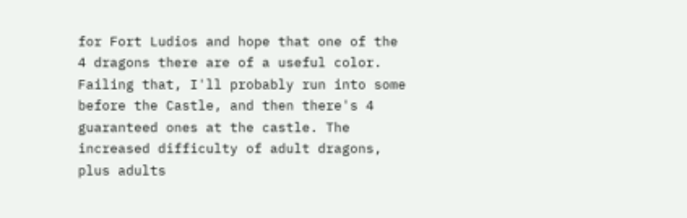for Fort Ludios and hope that one of the 4 dragons there are of a useful color. Failing that, I'll probably run into some before the Castle, and then there's 4 guaranteed ones at the castle. The increased difficulty of adult dragons, plus adults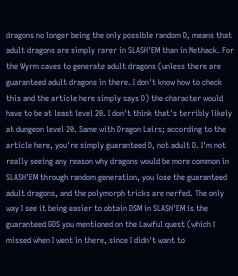dragons no longer being the only possible random D, means that adult dragons are simply rarer in SLASH'EM than in Nethack. For the Wyrm caves to generate adult dragons (unless there are guaranteed adult dragons in there. I don't know how to check this and the article here simply says D) the character would have to be at least level 20. I don't think that's terribly likely at dungeon level 20. Same with Dragon Lairs; according to the article here, you're simply guaranteed D, not adult D. I'm not really seeing any reason why dragons would be more common in SLASH'EM through random generation, you lose the guaranteed adult dragons, and the polymorph tricks are nerfed. The only way I see it being easier to obtain DSM in SLASH'EM is the guaranteed GDS you mentioned on the Lawful quest (which I missed when I went in there, since I didn't want to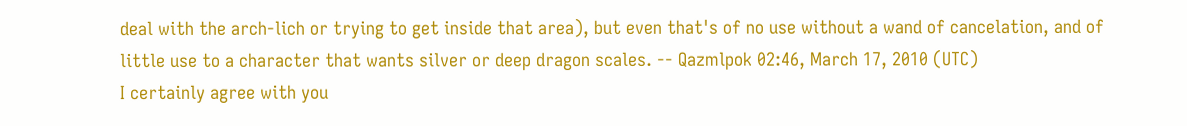deal with the arch-lich or trying to get inside that area), but even that's of no use without a wand of cancelation, and of little use to a character that wants silver or deep dragon scales. -- Qazmlpok 02:46, March 17, 2010 (UTC)
I certainly agree with you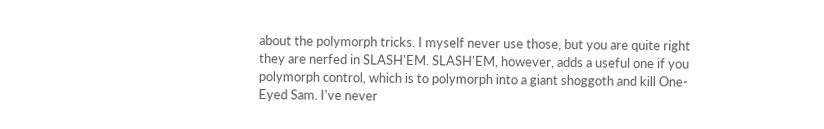about the polymorph tricks. I myself never use those, but you are quite right they are nerfed in SLASH'EM. SLASH'EM, however, adds a useful one if you polymorph control, which is to polymorph into a giant shoggoth and kill One-Eyed Sam. I've never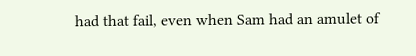had that fail, even when Sam had an amulet of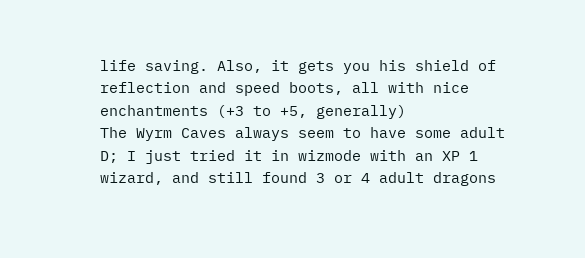life saving. Also, it gets you his shield of reflection and speed boots, all with nice enchantments (+3 to +5, generally)
The Wyrm Caves always seem to have some adult D; I just tried it in wizmode with an XP 1 wizard, and still found 3 or 4 adult dragons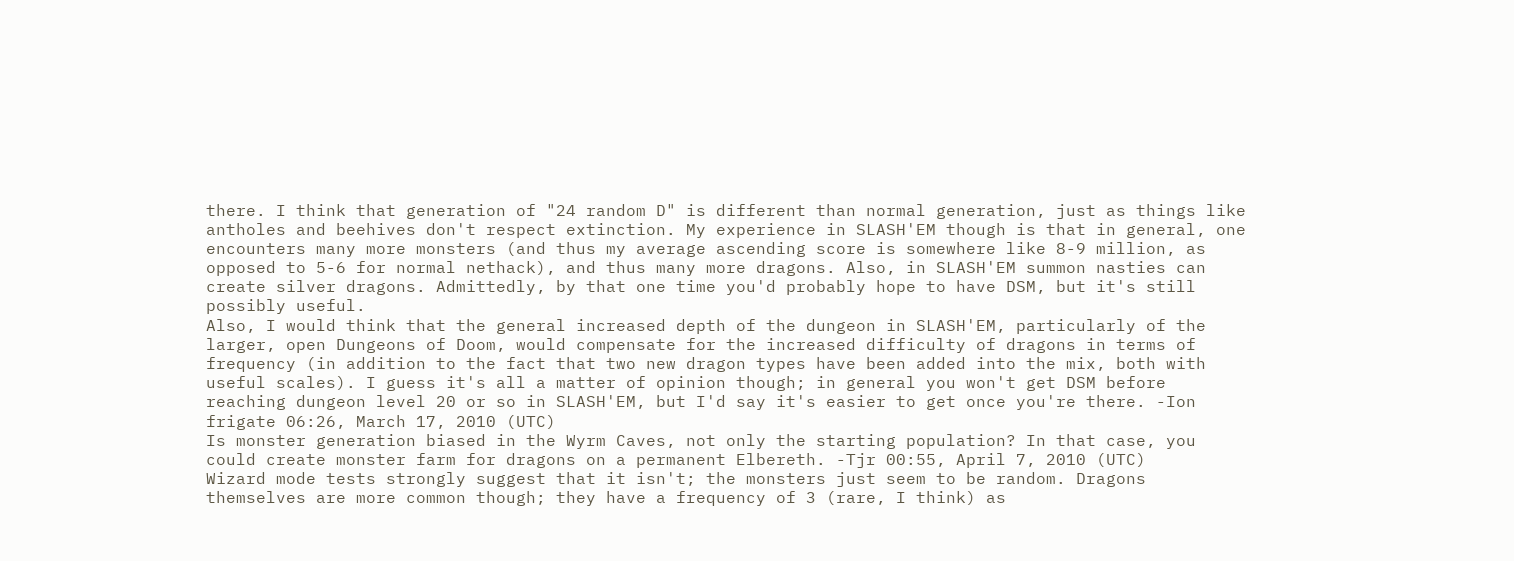there. I think that generation of "24 random D" is different than normal generation, just as things like antholes and beehives don't respect extinction. My experience in SLASH'EM though is that in general, one encounters many more monsters (and thus my average ascending score is somewhere like 8-9 million, as opposed to 5-6 for normal nethack), and thus many more dragons. Also, in SLASH'EM summon nasties can create silver dragons. Admittedly, by that one time you'd probably hope to have DSM, but it's still possibly useful.
Also, I would think that the general increased depth of the dungeon in SLASH'EM, particularly of the larger, open Dungeons of Doom, would compensate for the increased difficulty of dragons in terms of frequency (in addition to the fact that two new dragon types have been added into the mix, both with useful scales). I guess it's all a matter of opinion though; in general you won't get DSM before reaching dungeon level 20 or so in SLASH'EM, but I'd say it's easier to get once you're there. -Ion frigate 06:26, March 17, 2010 (UTC)
Is monster generation biased in the Wyrm Caves, not only the starting population? In that case, you could create monster farm for dragons on a permanent Elbereth. -Tjr 00:55, April 7, 2010 (UTC)
Wizard mode tests strongly suggest that it isn't; the monsters just seem to be random. Dragons themselves are more common though; they have a frequency of 3 (rare, I think) as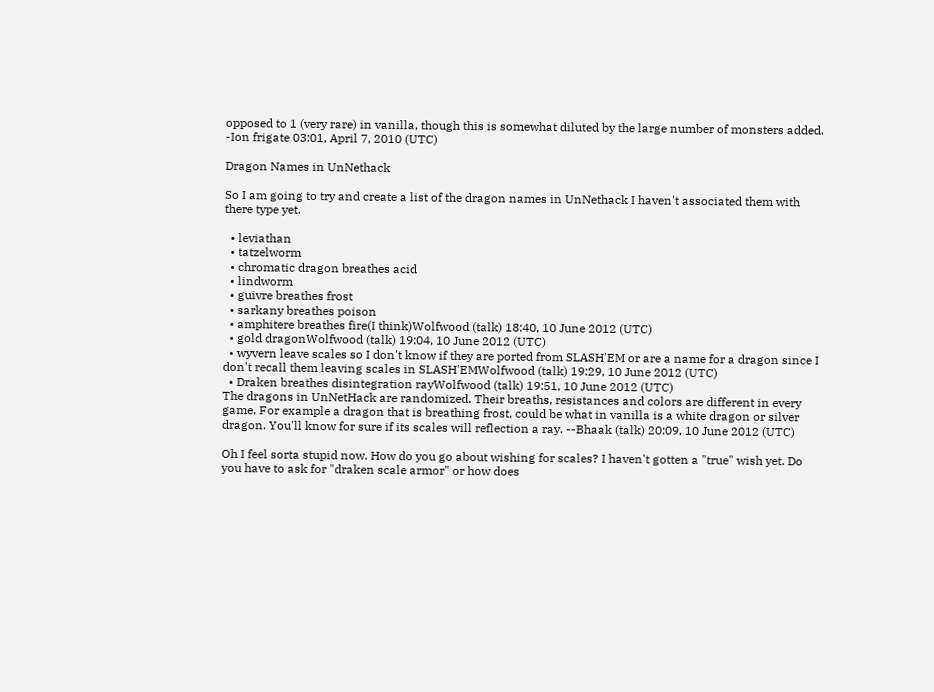opposed to 1 (very rare) in vanilla, though this is somewhat diluted by the large number of monsters added. -Ion frigate 03:01, April 7, 2010 (UTC)

Dragon Names in UnNethack

So I am going to try and create a list of the dragon names in UnNethack I haven't associated them with there type yet.

  • leviathan
  • tatzelworm
  • chromatic dragon breathes acid
  • lindworm
  • guivre breathes frost
  • sarkany breathes poison
  • amphitere breathes fire(I think)Wolfwood (talk) 18:40, 10 June 2012 (UTC)
  • gold dragonWolfwood (talk) 19:04, 10 June 2012 (UTC)
  • wyvern leave scales so I don't know if they are ported from SLASH'EM or are a name for a dragon since I don't recall them leaving scales in SLASH'EMWolfwood (talk) 19:29, 10 June 2012 (UTC)
  • Draken breathes disintegration rayWolfwood (talk) 19:51, 10 June 2012 (UTC)
The dragons in UnNetHack are randomized. Their breaths, resistances and colors are different in every game. For example a dragon that is breathing frost, could be what in vanilla is a white dragon or silver dragon. You'll know for sure if its scales will reflection a ray. --Bhaak (talk) 20:09, 10 June 2012 (UTC)

Oh I feel sorta stupid now. How do you go about wishing for scales? I haven't gotten a "true" wish yet. Do you have to ask for "draken scale armor" or how does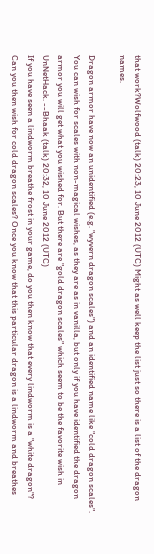that work?Wolfwood (talk) 20:23, 10 June 2012 (UTC) Might as well keep the list just so there is a list of the dragon names.

Dragon armor have now an unidentified (e.g. "wyvern dragon scales") and an identified name like "cold dragon scales". You can wish for scales with non-magical wishes, as they are as in vanilla, but only if you have identified the dragon armor you will get what you wished for. But there are "gold dragon scales" which seem to be the favorite wish in UnNetHack. --Bhaak (talk) 20:32, 10 June 2012 (UTC)
If you have seen a lindworm breathe frost in your game, do you then know that every lindworm is a "white dragon"? Can you then wish for cold dragon scales? Once you know that this particular dragon is a lindworm and breathes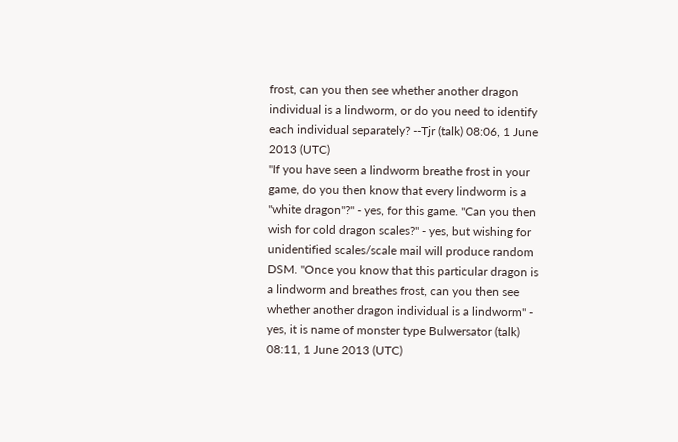frost, can you then see whether another dragon individual is a lindworm, or do you need to identify each individual separately? --Tjr (talk) 08:06, 1 June 2013 (UTC)
"If you have seen a lindworm breathe frost in your game, do you then know that every lindworm is a "white dragon"?" - yes, for this game. "Can you then wish for cold dragon scales?" - yes, but wishing for unidentified scales/scale mail will produce random DSM. "Once you know that this particular dragon is a lindworm and breathes frost, can you then see whether another dragon individual is a lindworm" - yes, it is name of monster type Bulwersator (talk) 08:11, 1 June 2013 (UTC)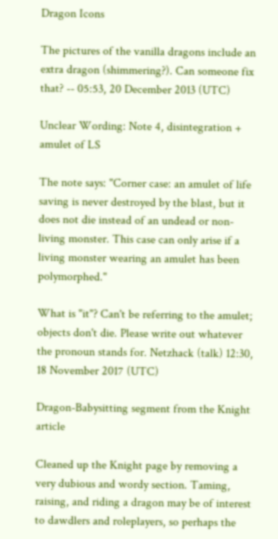Dragon Icons

The pictures of the vanilla dragons include an extra dragon (shimmering?). Can someone fix that? -- 05:53, 20 December 2013 (UTC)

Unclear Wording: Note 4, disintegration + amulet of LS

The note says: "Corner case: an amulet of life saving is never destroyed by the blast, but it does not die instead of an undead or non-living monster. This case can only arise if a living monster wearing an amulet has been polymorphed."

What is "it"? Can't be referring to the amulet; objects don't die. Please write out whatever the pronoun stands for. Netzhack (talk) 12:30, 18 November 2017 (UTC)

Dragon-Babysitting segment from the Knight article

Cleaned up the Knight page by removing a very dubious and wordy section. Taming, raising, and riding a dragon may be of interest to dawdlers and roleplayers, so perhaps the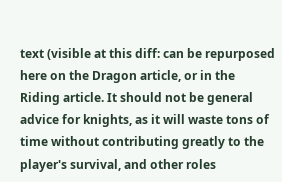text (visible at this diff: can be repurposed here on the Dragon article, or in the Riding article. It should not be general advice for knights, as it will waste tons of time without contributing greatly to the player's survival, and other roles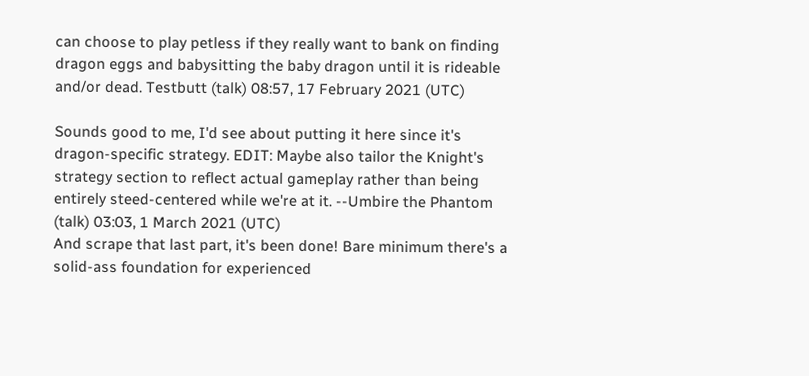can choose to play petless if they really want to bank on finding dragon eggs and babysitting the baby dragon until it is rideable and/or dead. Testbutt (talk) 08:57, 17 February 2021 (UTC)

Sounds good to me, I'd see about putting it here since it's dragon-specific strategy. EDIT: Maybe also tailor the Knight's strategy section to reflect actual gameplay rather than being entirely steed-centered while we're at it. --Umbire the Phantom (talk) 03:03, 1 March 2021 (UTC)
And scrape that last part, it's been done! Bare minimum there's a solid-ass foundation for experienced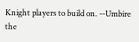Knight players to build on. --Umbire the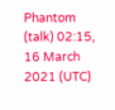Phantom (talk) 02:15, 16 March 2021 (UTC)